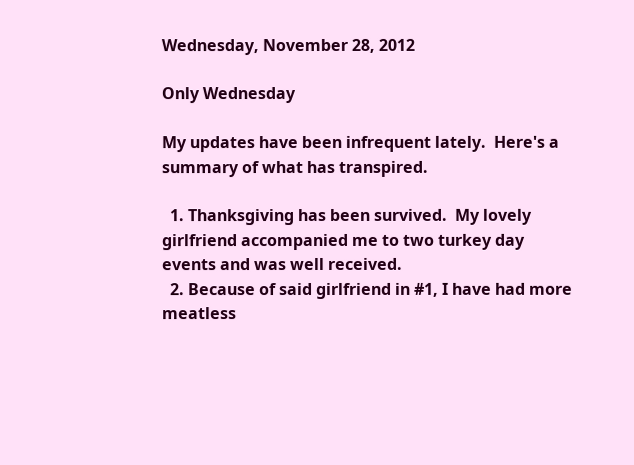Wednesday, November 28, 2012

Only Wednesday

My updates have been infrequent lately.  Here's a summary of what has transpired.

  1. Thanksgiving has been survived.  My lovely girlfriend accompanied me to two turkey day events and was well received.
  2. Because of said girlfriend in #1, I have had more meatless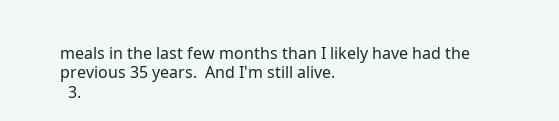meals in the last few months than I likely have had the previous 35 years.  And I'm still alive.
  3.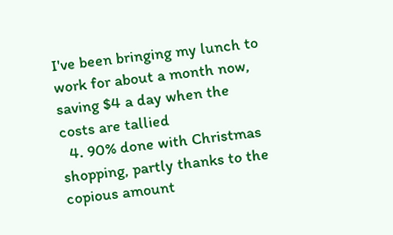I've been bringing my lunch to work for about a month now, saving $4 a day when the costs are tallied
  4. 90% done with Christmas shopping, partly thanks to the copious amount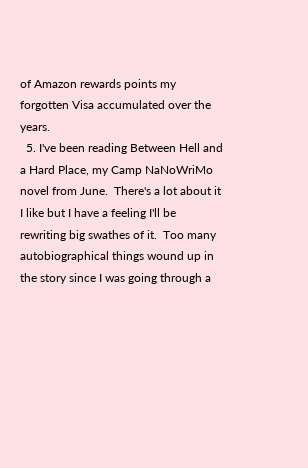of Amazon rewards points my forgotten Visa accumulated over the years.
  5. I've been reading Between Hell and a Hard Place, my Camp NaNoWriMo novel from June.  There's a lot about it I like but I have a feeling I'll be rewriting big swathes of it.  Too many autobiographical things wound up in the story since I was going through a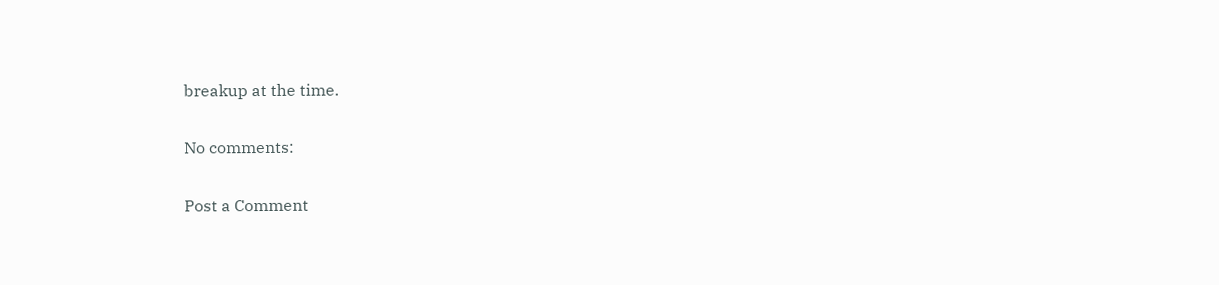breakup at the time.

No comments:

Post a Comment